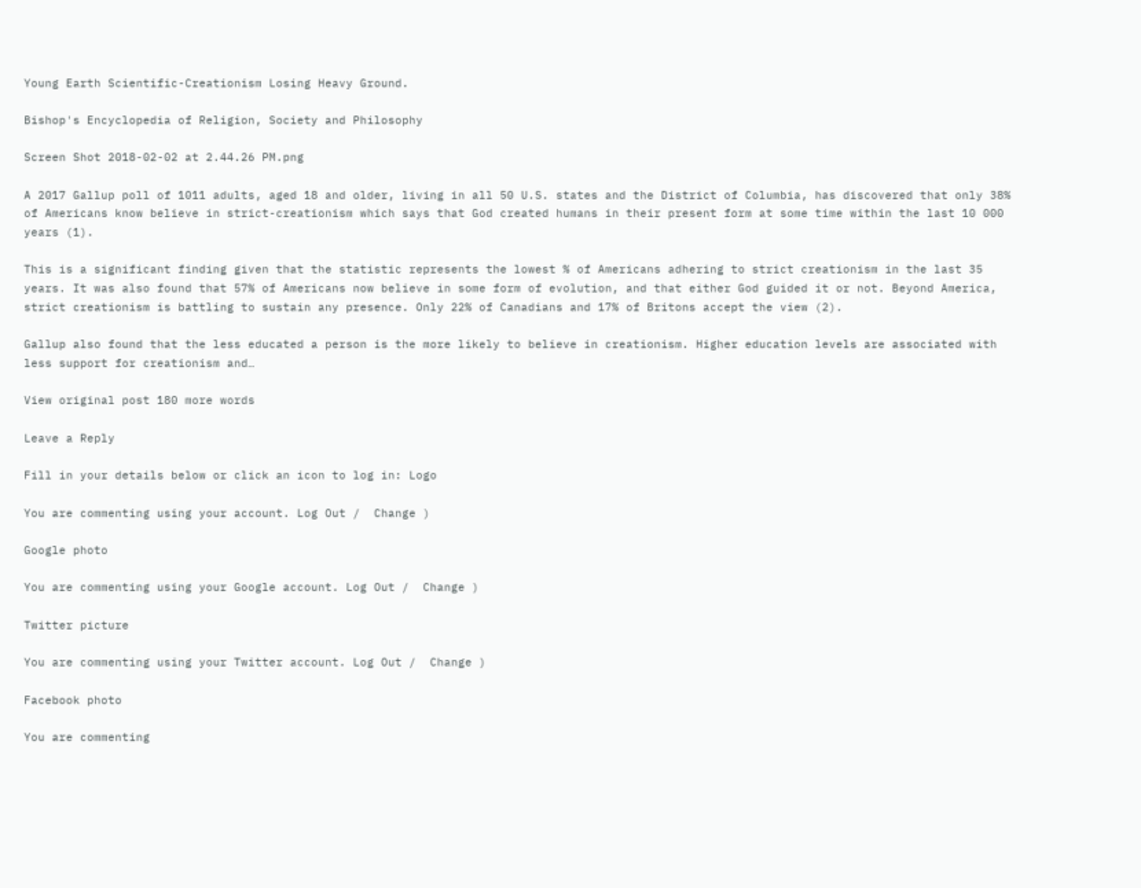Young Earth Scientific-Creationism Losing Heavy Ground.

Bishop's Encyclopedia of Religion, Society and Philosophy

Screen Shot 2018-02-02 at 2.44.26 PM.png

A 2017 Gallup poll of 1011 adults, aged 18 and older, living in all 50 U.S. states and the District of Columbia, has discovered that only 38% of Americans know believe in strict-creationism which says that God created humans in their present form at some time within the last 10 000 years (1).

This is a significant finding given that the statistic represents the lowest % of Americans adhering to strict creationism in the last 35 years. It was also found that 57% of Americans now believe in some form of evolution, and that either God guided it or not. Beyond America, strict creationism is battling to sustain any presence. Only 22% of Canadians and 17% of Britons accept the view (2).

Gallup also found that the less educated a person is the more likely to believe in creationism. Higher education levels are associated with less support for creationism and…

View original post 180 more words

Leave a Reply

Fill in your details below or click an icon to log in: Logo

You are commenting using your account. Log Out /  Change )

Google photo

You are commenting using your Google account. Log Out /  Change )

Twitter picture

You are commenting using your Twitter account. Log Out /  Change )

Facebook photo

You are commenting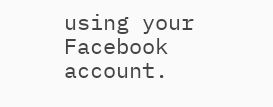using your Facebook account.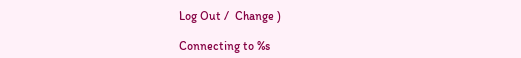Log Out /  Change )

Connecting to %s